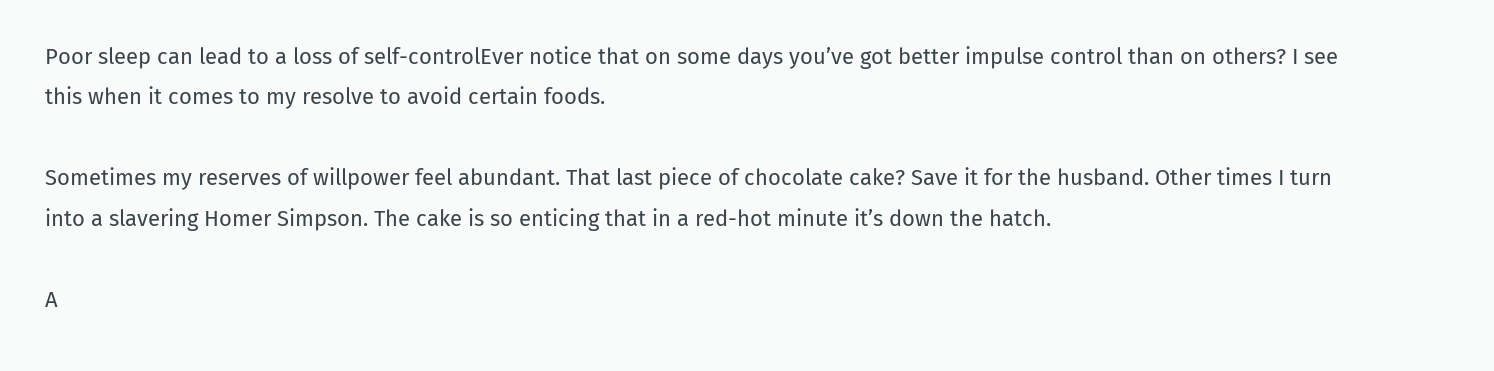Poor sleep can lead to a loss of self-controlEver notice that on some days you’ve got better impulse control than on others? I see this when it comes to my resolve to avoid certain foods.

Sometimes my reserves of willpower feel abundant. That last piece of chocolate cake? Save it for the husband. Other times I turn into a slavering Homer Simpson. The cake is so enticing that in a red-hot minute it’s down the hatch.

A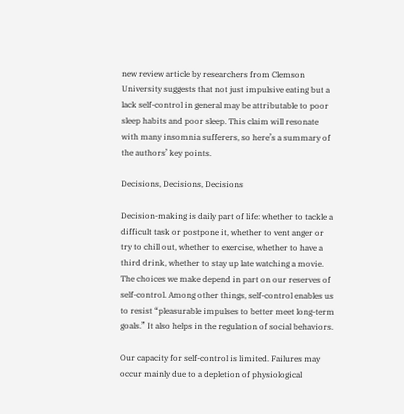new review article by researchers from Clemson University suggests that not just impulsive eating but a lack self-control in general may be attributable to poor sleep habits and poor sleep. This claim will resonate with many insomnia sufferers, so here’s a summary of the authors’ key points.

Decisions, Decisions, Decisions

Decision-making is daily part of life: whether to tackle a difficult task or postpone it, whether to vent anger or try to chill out, whether to exercise, whether to have a third drink, whether to stay up late watching a movie. The choices we make depend in part on our reserves of self-control. Among other things, self-control enables us to resist “pleasurable impulses to better meet long-term goals.” It also helps in the regulation of social behaviors.

Our capacity for self-control is limited. Failures may occur mainly due to a depletion of physiological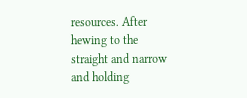resources. After hewing to the straight and narrow and holding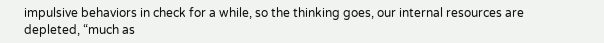impulsive behaviors in check for a while, so the thinking goes, our internal resources are depleted, “much as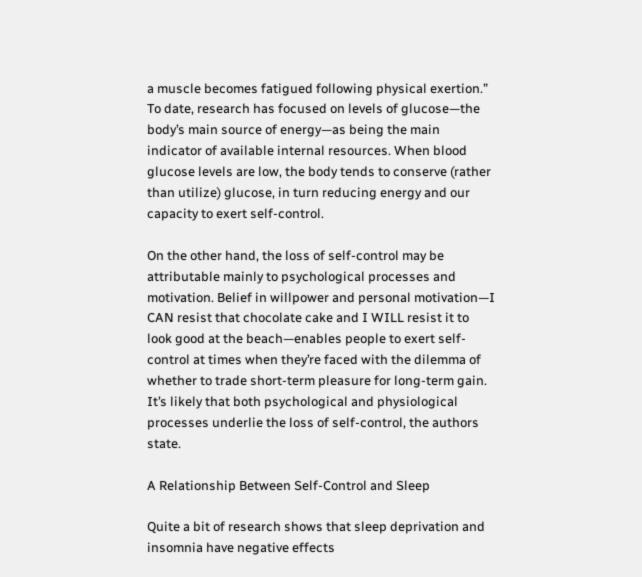a muscle becomes fatigued following physical exertion.” To date, research has focused on levels of glucose—the body’s main source of energy—as being the main indicator of available internal resources. When blood glucose levels are low, the body tends to conserve (rather than utilize) glucose, in turn reducing energy and our capacity to exert self-control.

On the other hand, the loss of self-control may be attributable mainly to psychological processes and motivation. Belief in willpower and personal motivation—I CAN resist that chocolate cake and I WILL resist it to look good at the beach—enables people to exert self-control at times when they’re faced with the dilemma of whether to trade short-term pleasure for long-term gain. It’s likely that both psychological and physiological processes underlie the loss of self-control, the authors state.

A Relationship Between Self-Control and Sleep

Quite a bit of research shows that sleep deprivation and insomnia have negative effects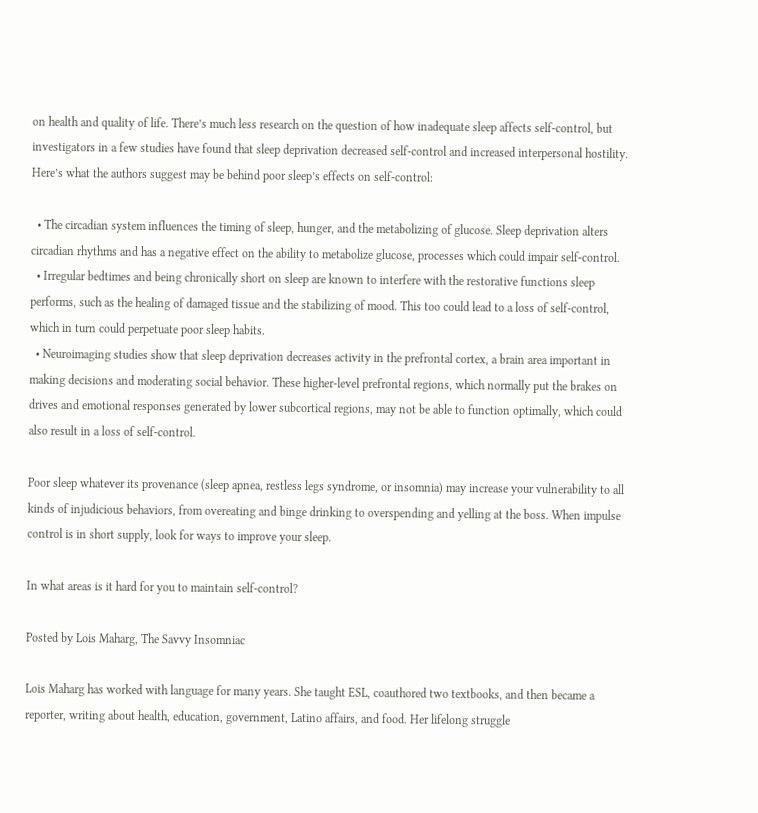on health and quality of life. There’s much less research on the question of how inadequate sleep affects self-control, but investigators in a few studies have found that sleep deprivation decreased self-control and increased interpersonal hostility. Here’s what the authors suggest may be behind poor sleep’s effects on self-control:

  • The circadian system influences the timing of sleep, hunger, and the metabolizing of glucose. Sleep deprivation alters circadian rhythms and has a negative effect on the ability to metabolize glucose, processes which could impair self-control.
  • Irregular bedtimes and being chronically short on sleep are known to interfere with the restorative functions sleep performs, such as the healing of damaged tissue and the stabilizing of mood. This too could lead to a loss of self-control, which in turn could perpetuate poor sleep habits.
  • Neuroimaging studies show that sleep deprivation decreases activity in the prefrontal cortex, a brain area important in making decisions and moderating social behavior. These higher-level prefrontal regions, which normally put the brakes on drives and emotional responses generated by lower subcortical regions, may not be able to function optimally, which could also result in a loss of self-control.

Poor sleep whatever its provenance (sleep apnea, restless legs syndrome, or insomnia) may increase your vulnerability to all kinds of injudicious behaviors, from overeating and binge drinking to overspending and yelling at the boss. When impulse control is in short supply, look for ways to improve your sleep.

In what areas is it hard for you to maintain self-control?

Posted by Lois Maharg, The Savvy Insomniac

Lois Maharg has worked with language for many years. She taught ESL, coauthored two textbooks, and then became a reporter, writing about health, education, government, Latino affairs, and food. Her lifelong struggle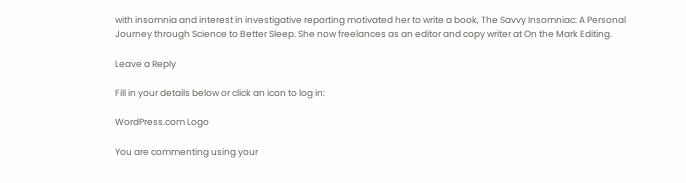with insomnia and interest in investigative reporting motivated her to write a book, The Savvy Insomniac: A Personal Journey through Science to Better Sleep. She now freelances as an editor and copy writer at On the Mark Editing.

Leave a Reply

Fill in your details below or click an icon to log in:

WordPress.com Logo

You are commenting using your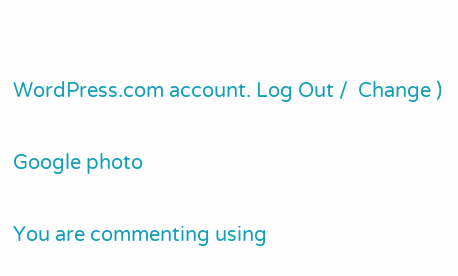WordPress.com account. Log Out /  Change )

Google photo

You are commenting using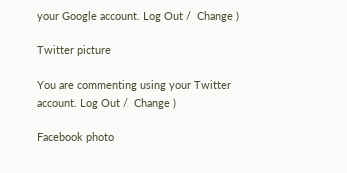your Google account. Log Out /  Change )

Twitter picture

You are commenting using your Twitter account. Log Out /  Change )

Facebook photo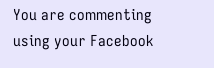You are commenting using your Facebook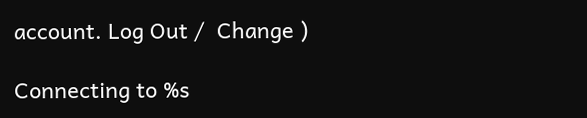account. Log Out /  Change )

Connecting to %s